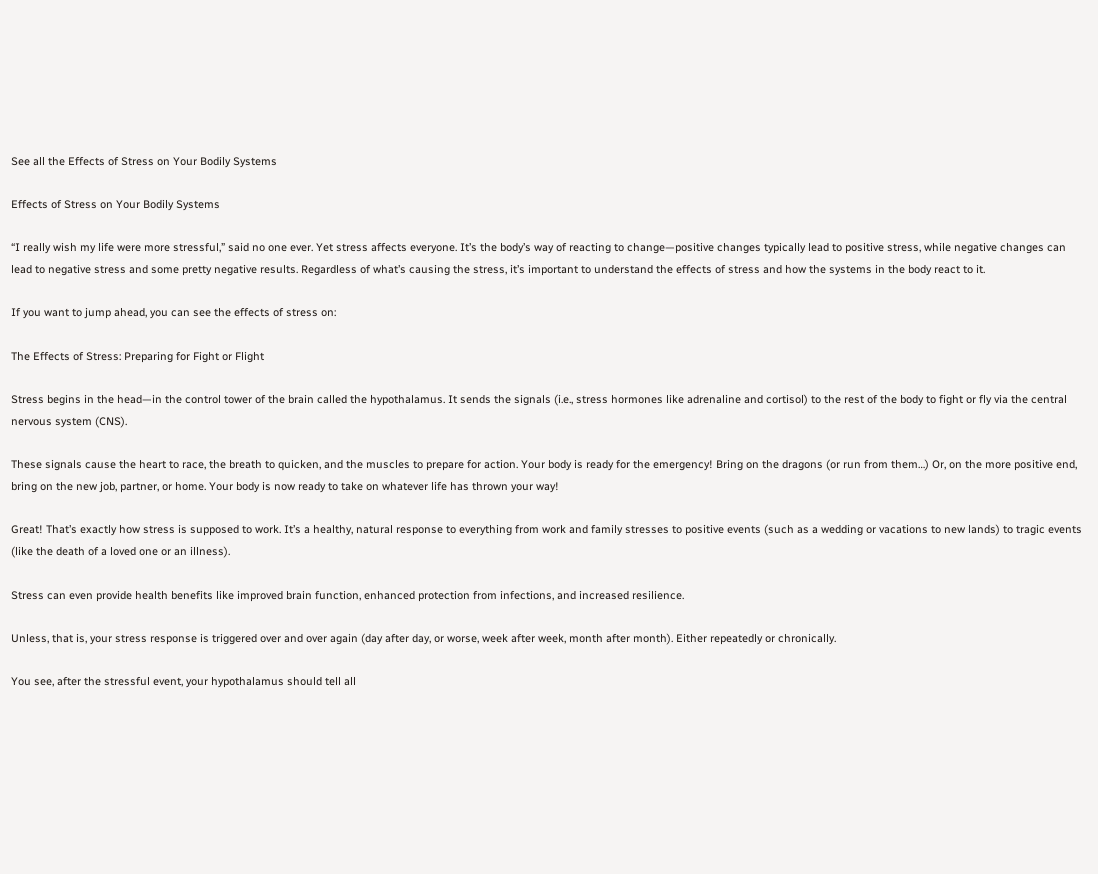See all the Effects of Stress on Your Bodily Systems

Effects of Stress on Your Bodily Systems

“I really wish my life were more stressful,” said no one ever. Yet stress affects everyone. It’s the body’s way of reacting to change—positive changes typically lead to positive stress, while negative changes can lead to negative stress and some pretty negative results. Regardless of what’s causing the stress, it’s important to understand the effects of stress and how the systems in the body react to it.

If you want to jump ahead, you can see the effects of stress on:

The Effects of Stress: Preparing for Fight or Flight

Stress begins in the head—in the control tower of the brain called the hypothalamus. It sends the signals (i.e., stress hormones like adrenaline and cortisol) to the rest of the body to fight or fly via the central nervous system (CNS).

These signals cause the heart to race, the breath to quicken, and the muscles to prepare for action. Your body is ready for the emergency! Bring on the dragons (or run from them…) Or, on the more positive end, bring on the new job, partner, or home. Your body is now ready to take on whatever life has thrown your way!

Great! That’s exactly how stress is supposed to work. It’s a healthy, natural response to everything from work and family stresses to positive events (such as a wedding or vacations to new lands) to tragic events (like the death of a loved one or an illness).

Stress can even provide health benefits like improved brain function, enhanced protection from infections, and increased resilience.

Unless, that is, your stress response is triggered over and over again (day after day, or worse, week after week, month after month). Either repeatedly or chronically.

You see, after the stressful event, your hypothalamus should tell all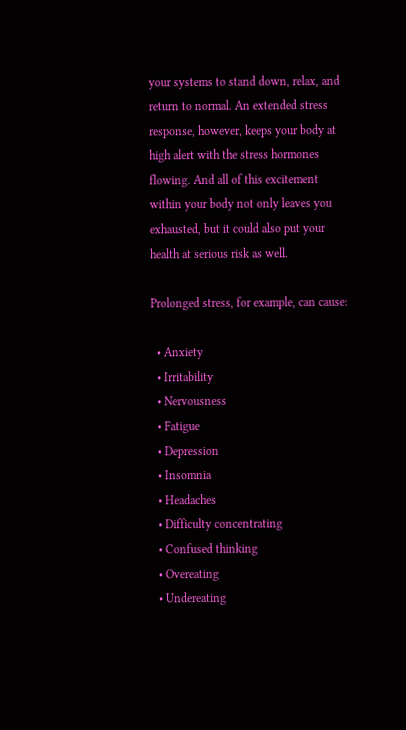your systems to stand down, relax, and return to normal. An extended stress response, however, keeps your body at high alert with the stress hormones flowing. And all of this excitement within your body not only leaves you exhausted, but it could also put your health at serious risk as well.

Prolonged stress, for example, can cause:

  • Anxiety
  • Irritability
  • Nervousness
  • Fatigue
  • Depression
  • Insomnia
  • Headaches
  • Difficulty concentrating
  • Confused thinking
  • Overeating
  • Undereating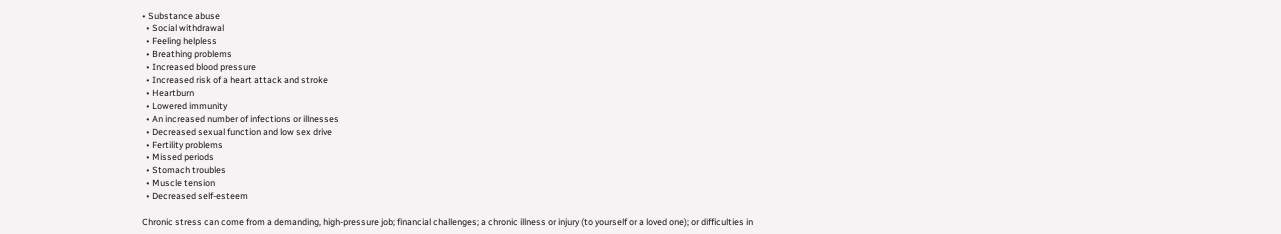• Substance abuse
  • Social withdrawal
  • Feeling helpless
  • Breathing problems
  • Increased blood pressure
  • Increased risk of a heart attack and stroke
  • Heartburn
  • Lowered immunity
  • An increased number of infections or illnesses
  • Decreased sexual function and low sex drive
  • Fertility problems
  • Missed periods
  • Stomach troubles
  • Muscle tension
  • Decreased self-esteem

Chronic stress can come from a demanding, high-pressure job; financial challenges; a chronic illness or injury (to yourself or a loved one); or difficulties in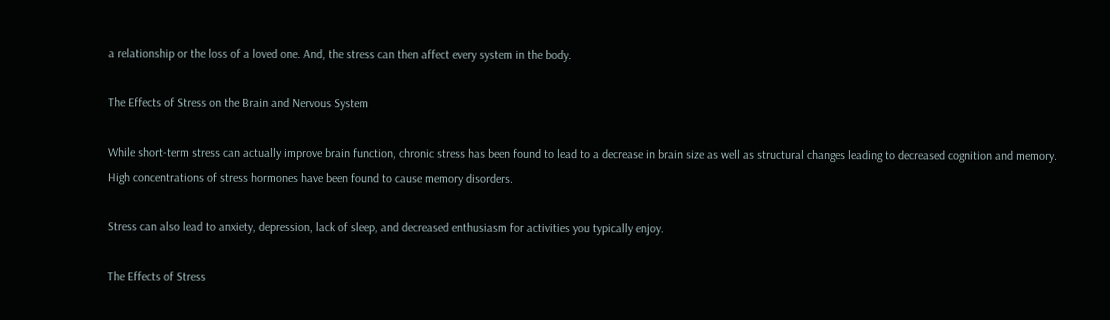a relationship or the loss of a loved one. And, the stress can then affect every system in the body.

The Effects of Stress on the Brain and Nervous System

While short-term stress can actually improve brain function, chronic stress has been found to lead to a decrease in brain size as well as structural changes leading to decreased cognition and memory. High concentrations of stress hormones have been found to cause memory disorders.

Stress can also lead to anxiety, depression, lack of sleep, and decreased enthusiasm for activities you typically enjoy.

The Effects of Stress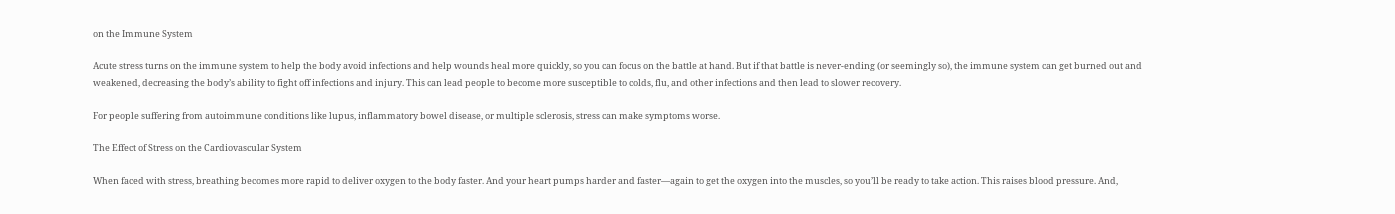on the Immune System

Acute stress turns on the immune system to help the body avoid infections and help wounds heal more quickly, so you can focus on the battle at hand. But if that battle is never-ending (or seemingly so), the immune system can get burned out and weakened, decreasing the body’s ability to fight off infections and injury. This can lead people to become more susceptible to colds, flu, and other infections and then lead to slower recovery.

For people suffering from autoimmune conditions like lupus, inflammatory bowel disease, or multiple sclerosis, stress can make symptoms worse.

The Effect of Stress on the Cardiovascular System

When faced with stress, breathing becomes more rapid to deliver oxygen to the body faster. And your heart pumps harder and faster—again to get the oxygen into the muscles, so you’ll be ready to take action. This raises blood pressure. And,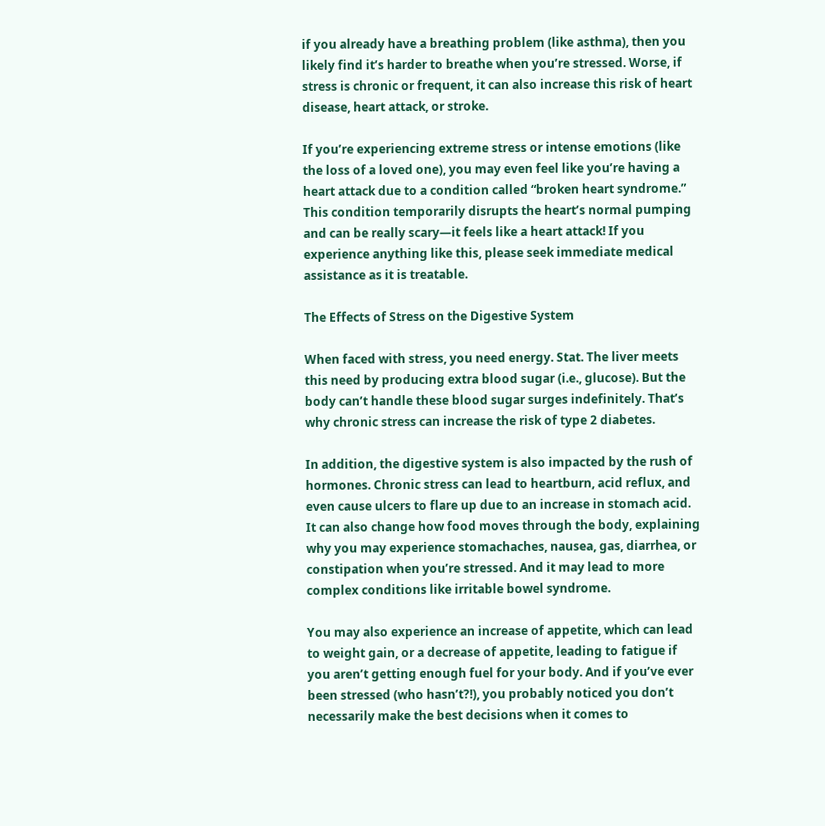if you already have a breathing problem (like asthma), then you likely find it’s harder to breathe when you’re stressed. Worse, if stress is chronic or frequent, it can also increase this risk of heart disease, heart attack, or stroke.

If you’re experiencing extreme stress or intense emotions (like the loss of a loved one), you may even feel like you’re having a heart attack due to a condition called “broken heart syndrome.” This condition temporarily disrupts the heart’s normal pumping and can be really scary—it feels like a heart attack! If you experience anything like this, please seek immediate medical assistance as it is treatable.

The Effects of Stress on the Digestive System

When faced with stress, you need energy. Stat. The liver meets this need by producing extra blood sugar (i.e., glucose). But the body can’t handle these blood sugar surges indefinitely. That’s why chronic stress can increase the risk of type 2 diabetes.

In addition, the digestive system is also impacted by the rush of hormones. Chronic stress can lead to heartburn, acid reflux, and even cause ulcers to flare up due to an increase in stomach acid. It can also change how food moves through the body, explaining why you may experience stomachaches, nausea, gas, diarrhea, or constipation when you’re stressed. And it may lead to more complex conditions like irritable bowel syndrome.

You may also experience an increase of appetite, which can lead to weight gain, or a decrease of appetite, leading to fatigue if you aren’t getting enough fuel for your body. And if you’ve ever been stressed (who hasn’t?!), you probably noticed you don’t necessarily make the best decisions when it comes to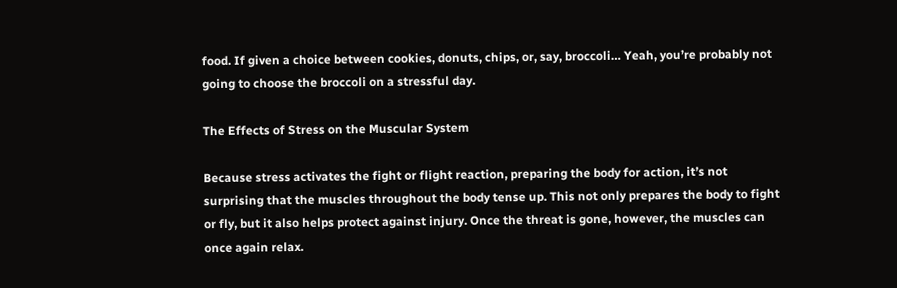food. If given a choice between cookies, donuts, chips, or, say, broccoli… Yeah, you’re probably not going to choose the broccoli on a stressful day.

The Effects of Stress on the Muscular System

Because stress activates the fight or flight reaction, preparing the body for action, it’s not surprising that the muscles throughout the body tense up. This not only prepares the body to fight or fly, but it also helps protect against injury. Once the threat is gone, however, the muscles can once again relax.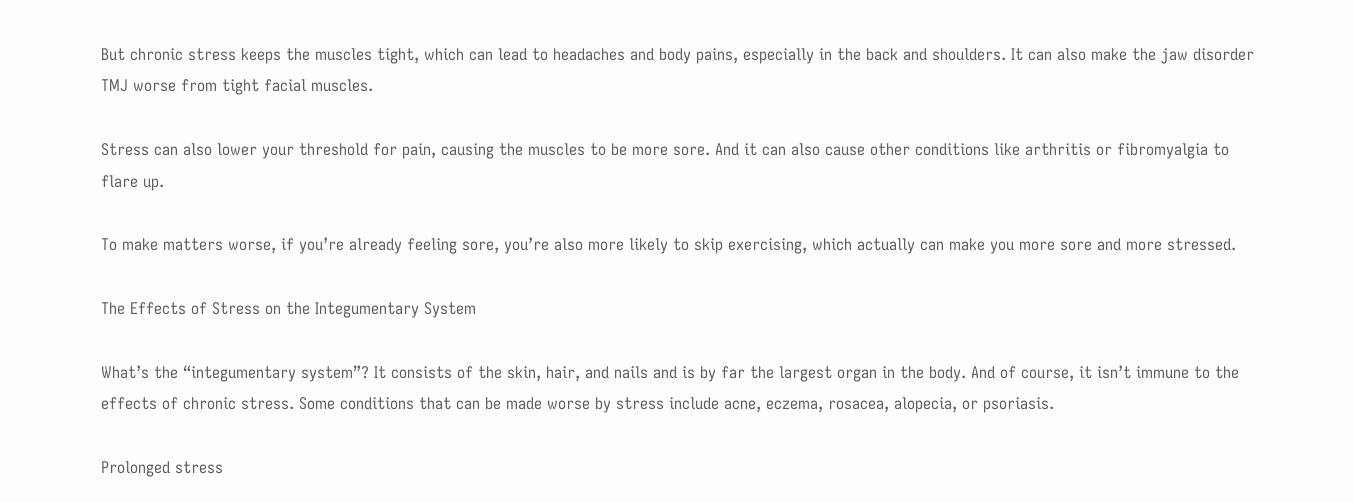But chronic stress keeps the muscles tight, which can lead to headaches and body pains, especially in the back and shoulders. It can also make the jaw disorder TMJ worse from tight facial muscles.

Stress can also lower your threshold for pain, causing the muscles to be more sore. And it can also cause other conditions like arthritis or fibromyalgia to flare up.

To make matters worse, if you’re already feeling sore, you’re also more likely to skip exercising, which actually can make you more sore and more stressed.

The Effects of Stress on the Integumentary System

What’s the “integumentary system”? It consists of the skin, hair, and nails and is by far the largest organ in the body. And of course, it isn’t immune to the effects of chronic stress. Some conditions that can be made worse by stress include acne, eczema, rosacea, alopecia, or psoriasis.

Prolonged stress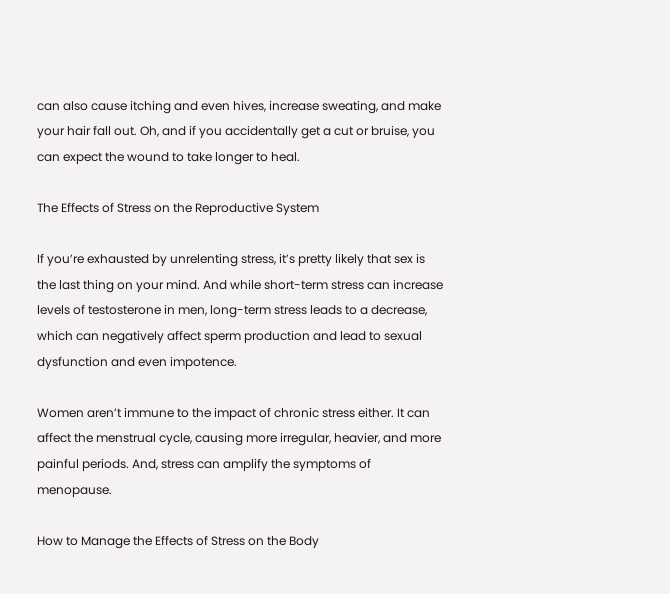can also cause itching and even hives, increase sweating, and make your hair fall out. Oh, and if you accidentally get a cut or bruise, you can expect the wound to take longer to heal.

The Effects of Stress on the Reproductive System

If you’re exhausted by unrelenting stress, it’s pretty likely that sex is the last thing on your mind. And while short-term stress can increase levels of testosterone in men, long-term stress leads to a decrease, which can negatively affect sperm production and lead to sexual dysfunction and even impotence.

Women aren’t immune to the impact of chronic stress either. It can affect the menstrual cycle, causing more irregular, heavier, and more painful periods. And, stress can amplify the symptoms of menopause.

How to Manage the Effects of Stress on the Body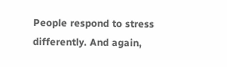People respond to stress differently. And again,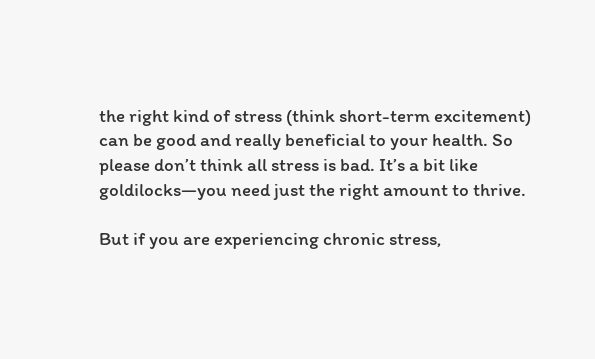the right kind of stress (think short-term excitement) can be good and really beneficial to your health. So please don’t think all stress is bad. It’s a bit like goldilocks—you need just the right amount to thrive.

But if you are experiencing chronic stress,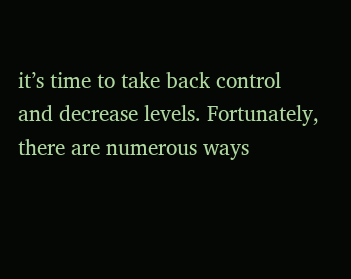it’s time to take back control and decrease levels. Fortunately, there are numerous ways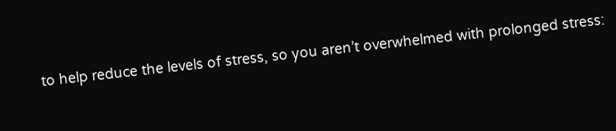to help reduce the levels of stress, so you aren’t overwhelmed with prolonged stress: